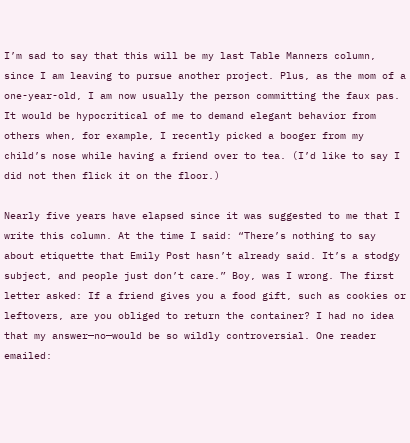I’m sad to say that this will be my last Table Manners column, since I am leaving to pursue another project. Plus, as the mom of a one-year-old, I am now usually the person committing the faux pas. It would be hypocritical of me to demand elegant behavior from others when, for example, I recently picked a booger from my child’s nose while having a friend over to tea. (I’d like to say I did not then flick it on the floor.)

Nearly five years have elapsed since it was suggested to me that I write this column. At the time I said: “There’s nothing to say about etiquette that Emily Post hasn’t already said. It’s a stodgy subject, and people just don’t care.” Boy, was I wrong. The first letter asked: If a friend gives you a food gift, such as cookies or leftovers, are you obliged to return the container? I had no idea that my answer—no—would be so wildly controversial. One reader emailed: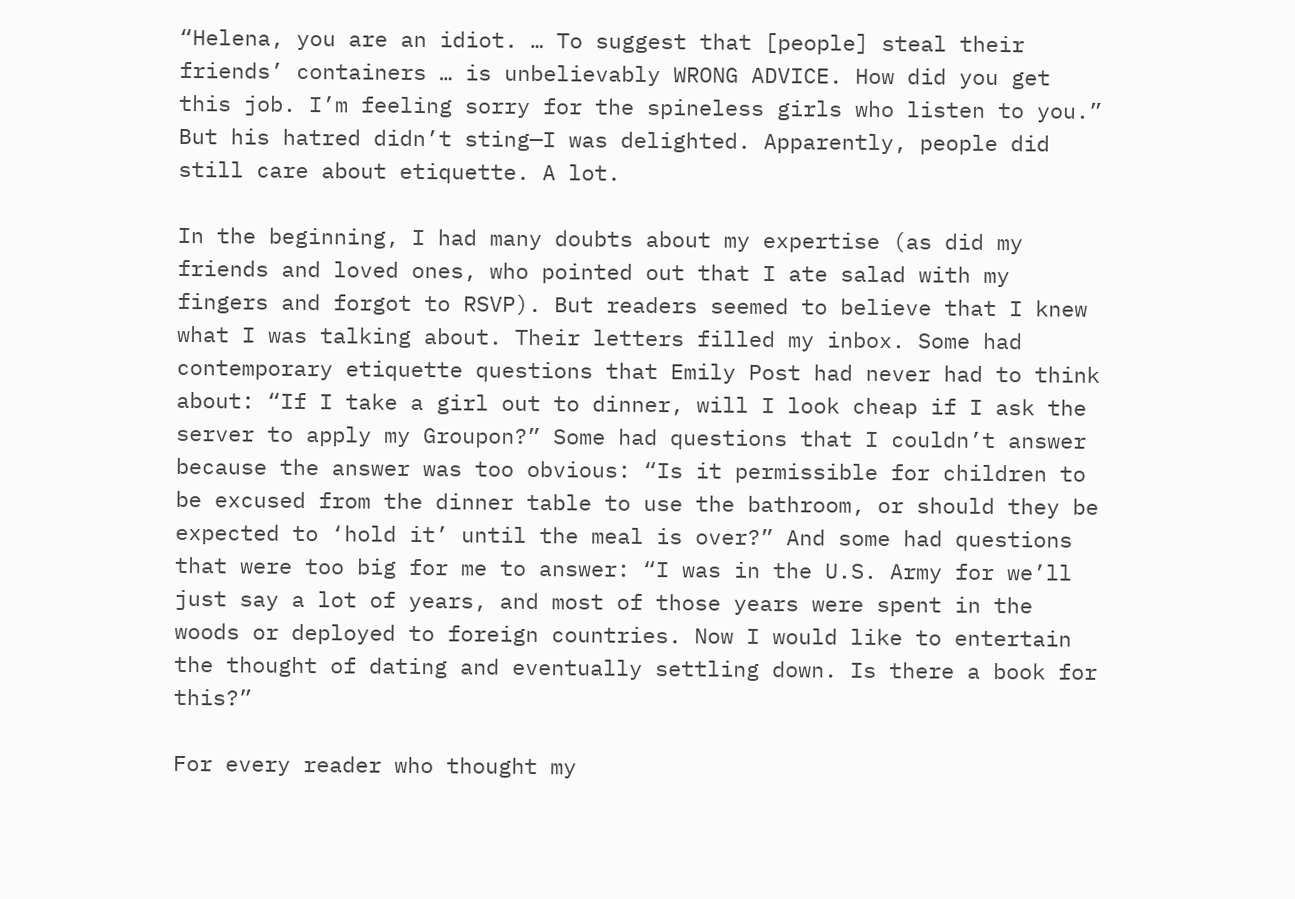“Helena, you are an idiot. … To suggest that [people] steal their friends’ containers … is unbelievably WRONG ADVICE. How did you get this job. I’m feeling sorry for the spineless girls who listen to you.” But his hatred didn’t sting—I was delighted. Apparently, people did still care about etiquette. A lot.

In the beginning, I had many doubts about my expertise (as did my friends and loved ones, who pointed out that I ate salad with my fingers and forgot to RSVP). But readers seemed to believe that I knew what I was talking about. Their letters filled my inbox. Some had contemporary etiquette questions that Emily Post had never had to think about: “If I take a girl out to dinner, will I look cheap if I ask the server to apply my Groupon?” Some had questions that I couldn’t answer because the answer was too obvious: “Is it permissible for children to be excused from the dinner table to use the bathroom, or should they be expected to ‘hold it’ until the meal is over?” And some had questions that were too big for me to answer: “I was in the U.S. Army for we’ll just say a lot of years, and most of those years were spent in the woods or deployed to foreign countries. Now I would like to entertain the thought of dating and eventually settling down. Is there a book for this?”

For every reader who thought my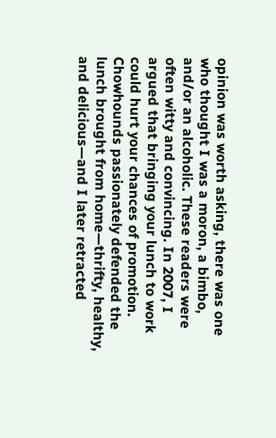opinion was worth asking, there was one who thought I was a moron, a bimbo, and/or an alcoholic. These readers were often witty and convincing. In 2007, I argued that bringing your lunch to work could hurt your chances of promotion. Chowhounds passionately defended the lunch brought from home—thrifty, healthy, and delicious—and I later retracted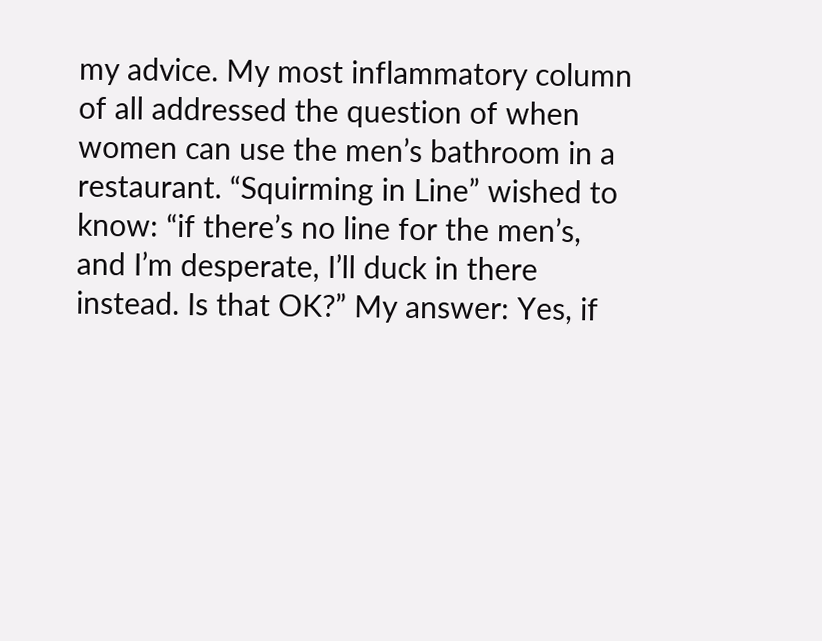my advice. My most inflammatory column of all addressed the question of when women can use the men’s bathroom in a restaurant. “Squirming in Line” wished to know: “if there’s no line for the men’s, and I’m desperate, I’ll duck in there instead. Is that OK?” My answer: Yes, if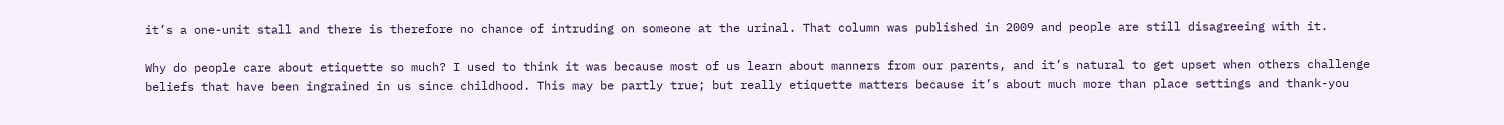it’s a one-unit stall and there is therefore no chance of intruding on someone at the urinal. That column was published in 2009 and people are still disagreeing with it.

Why do people care about etiquette so much? I used to think it was because most of us learn about manners from our parents, and it’s natural to get upset when others challenge beliefs that have been ingrained in us since childhood. This may be partly true; but really etiquette matters because it’s about much more than place settings and thank-you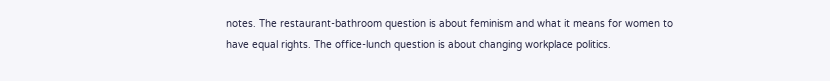notes. The restaurant-bathroom question is about feminism and what it means for women to have equal rights. The office-lunch question is about changing workplace politics.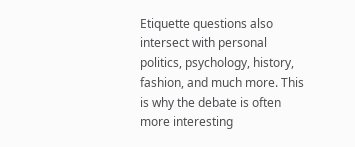Etiquette questions also intersect with personal politics, psychology, history, fashion, and much more. This is why the debate is often more interesting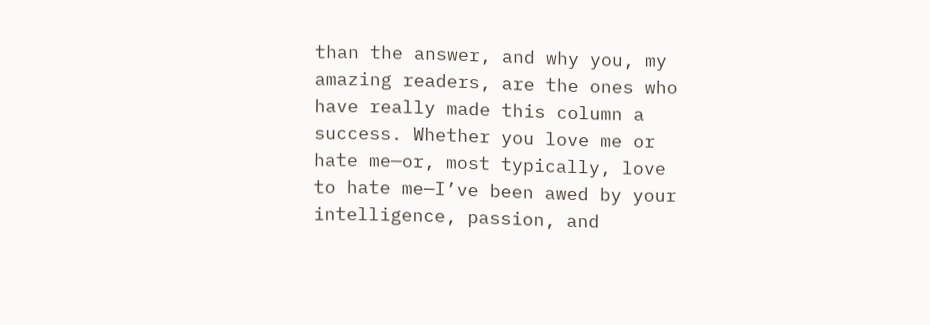than the answer, and why you, my amazing readers, are the ones who have really made this column a success. Whether you love me or hate me—or, most typically, love to hate me—I’ve been awed by your intelligence, passion, and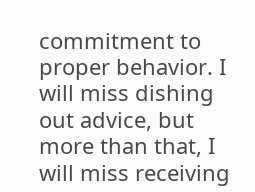commitment to proper behavior. I will miss dishing out advice, but more than that, I will miss receiving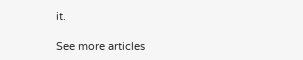it.

See more articles